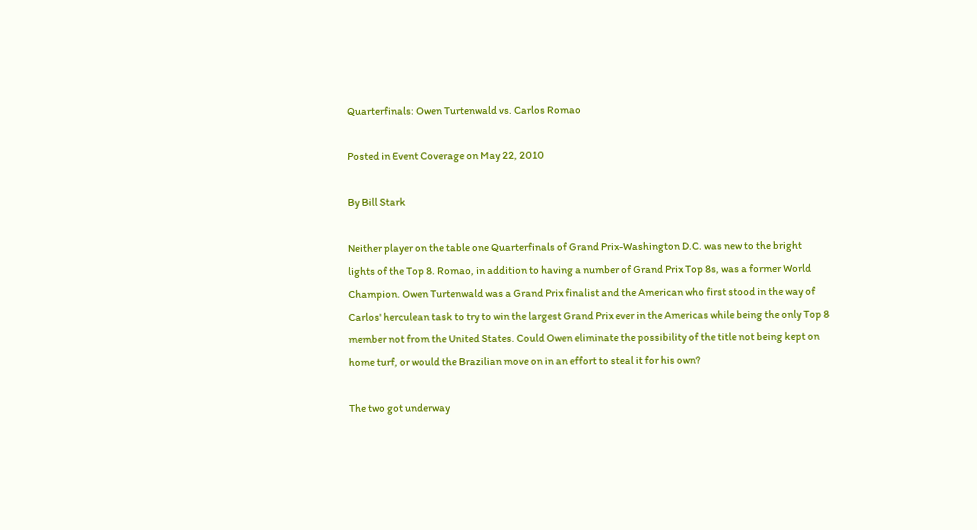Quarterfinals: Owen Turtenwald vs. Carlos Romao

Posted in Event Coverage on May 22, 2010

By Bill Stark

Neither player on the table one Quarterfinals of Grand Prix-Washington D.C. was new to the bright lights of the Top 8. Romao, in addition to having a number of Grand Prix Top 8s, was a former World Champion. Owen Turtenwald was a Grand Prix finalist and the American who first stood in the way of Carlos' herculean task to try to win the largest Grand Prix ever in the Americas while being the only Top 8 member not from the United States. Could Owen eliminate the possibility of the title not being kept on home turf, or would the Brazilian move on in an effort to steal it for his own?

The two got underway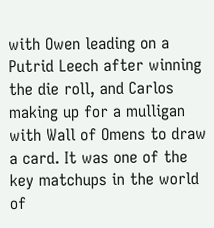with Owen leading on a Putrid Leech after winning the die roll, and Carlos making up for a mulligan with Wall of Omens to draw a card. It was one of the key matchups in the world of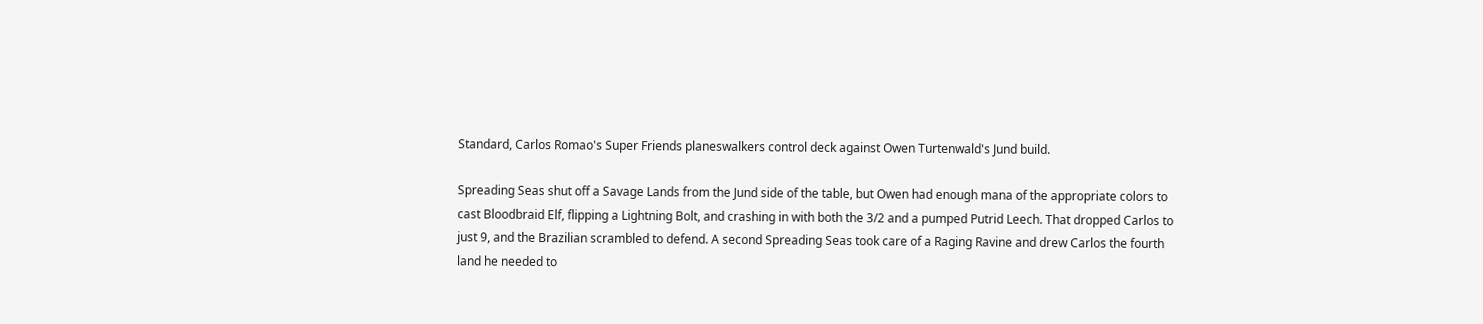Standard, Carlos Romao's Super Friends planeswalkers control deck against Owen Turtenwald's Jund build.

Spreading Seas shut off a Savage Lands from the Jund side of the table, but Owen had enough mana of the appropriate colors to cast Bloodbraid Elf, flipping a Lightning Bolt, and crashing in with both the 3/2 and a pumped Putrid Leech. That dropped Carlos to just 9, and the Brazilian scrambled to defend. A second Spreading Seas took care of a Raging Ravine and drew Carlos the fourth land he needed to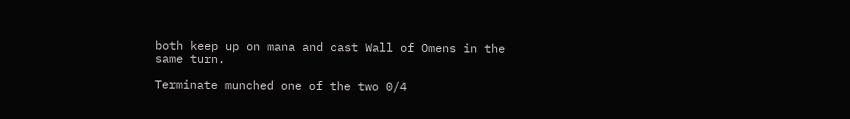both keep up on mana and cast Wall of Omens in the same turn.

Terminate munched one of the two 0/4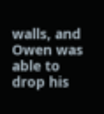walls, and Owen was able to drop his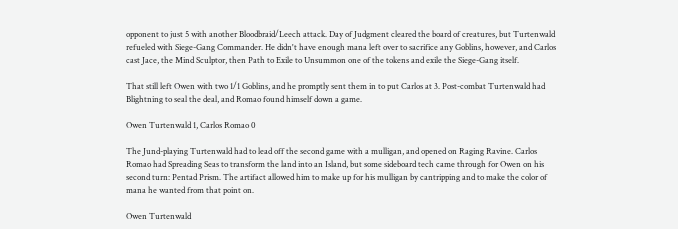opponent to just 5 with another Bloodbraid/Leech attack. Day of Judgment cleared the board of creatures, but Turtenwald refueled with Siege-Gang Commander. He didn't have enough mana left over to sacrifice any Goblins, however, and Carlos cast Jace, the Mind Sculptor, then Path to Exile to Unsummon one of the tokens and exile the Siege-Gang itself.

That still left Owen with two 1/1 Goblins, and he promptly sent them in to put Carlos at 3. Post-combat Turtenwald had Blightning to seal the deal, and Romao found himself down a game.

Owen Turtenwald 1, Carlos Romao 0

The Jund-playing Turtenwald had to lead off the second game with a mulligan, and opened on Raging Ravine. Carlos Romao had Spreading Seas to transform the land into an Island, but some sideboard tech came through for Owen on his second turn: Pentad Prism. The artifact allowed him to make up for his mulligan by cantripping and to make the color of mana he wanted from that point on.

Owen Turtenwald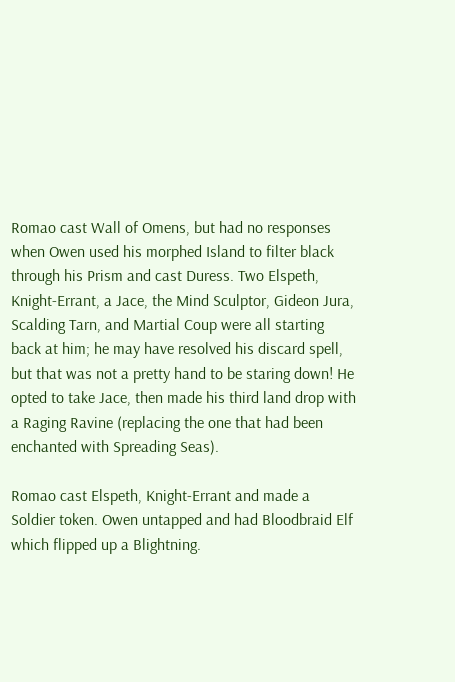Romao cast Wall of Omens, but had no responses when Owen used his morphed Island to filter black through his Prism and cast Duress. Two Elspeth, Knight-Errant, a Jace, the Mind Sculptor, Gideon Jura, Scalding Tarn, and Martial Coup were all starting back at him; he may have resolved his discard spell, but that was not a pretty hand to be staring down! He opted to take Jace, then made his third land drop with a Raging Ravine (replacing the one that had been enchanted with Spreading Seas).

Romao cast Elspeth, Knight-Errant and made a Soldier token. Owen untapped and had Bloodbraid Elf which flipped up a Blightning.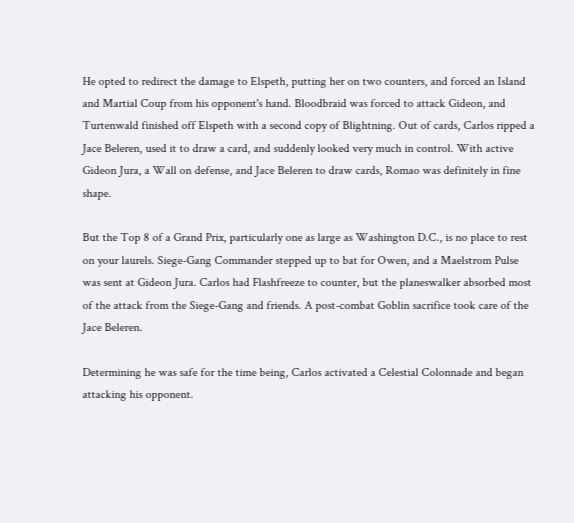He opted to redirect the damage to Elspeth, putting her on two counters, and forced an Island and Martial Coup from his opponent's hand. Bloodbraid was forced to attack Gideon, and Turtenwald finished off Elspeth with a second copy of Blightning. Out of cards, Carlos ripped a Jace Beleren, used it to draw a card, and suddenly looked very much in control. With active Gideon Jura, a Wall on defense, and Jace Beleren to draw cards, Romao was definitely in fine shape.

But the Top 8 of a Grand Prix, particularly one as large as Washington D.C., is no place to rest on your laurels. Siege-Gang Commander stepped up to bat for Owen, and a Maelstrom Pulse was sent at Gideon Jura. Carlos had Flashfreeze to counter, but the planeswalker absorbed most of the attack from the Siege-Gang and friends. A post-combat Goblin sacrifice took care of the Jace Beleren.

Determining he was safe for the time being, Carlos activated a Celestial Colonnade and began attacking his opponent.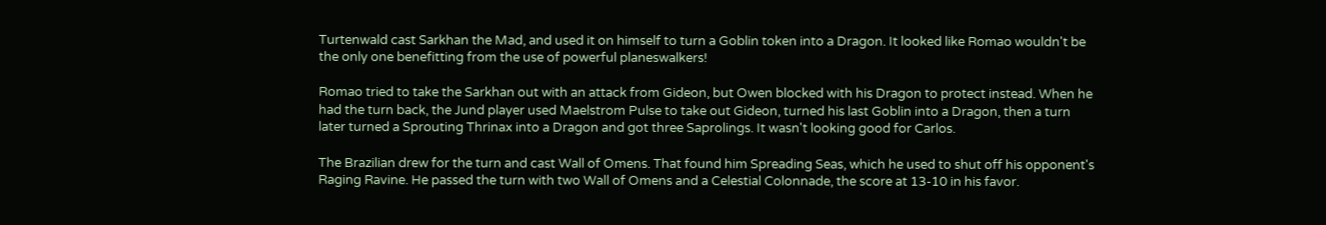Turtenwald cast Sarkhan the Mad, and used it on himself to turn a Goblin token into a Dragon. It looked like Romao wouldn't be the only one benefitting from the use of powerful planeswalkers!

Romao tried to take the Sarkhan out with an attack from Gideon, but Owen blocked with his Dragon to protect instead. When he had the turn back, the Jund player used Maelstrom Pulse to take out Gideon, turned his last Goblin into a Dragon, then a turn later turned a Sprouting Thrinax into a Dragon and got three Saprolings. It wasn't looking good for Carlos.

The Brazilian drew for the turn and cast Wall of Omens. That found him Spreading Seas, which he used to shut off his opponent's Raging Ravine. He passed the turn with two Wall of Omens and a Celestial Colonnade, the score at 13-10 in his favor.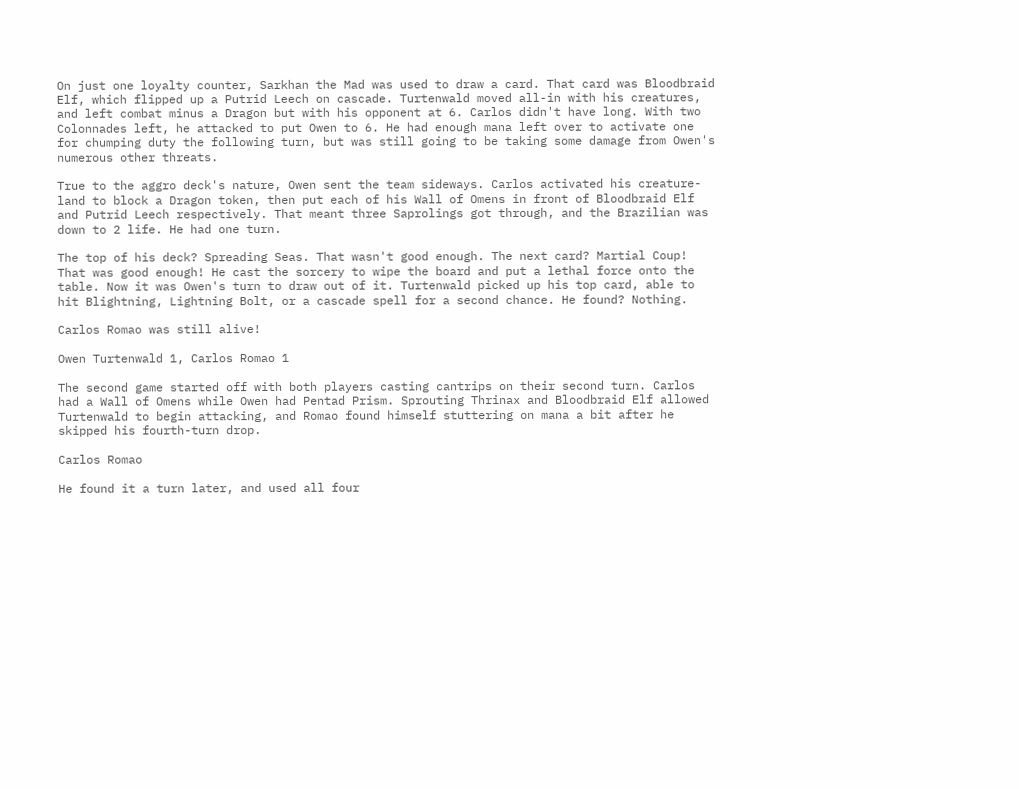On just one loyalty counter, Sarkhan the Mad was used to draw a card. That card was Bloodbraid Elf, which flipped up a Putrid Leech on cascade. Turtenwald moved all-in with his creatures, and left combat minus a Dragon but with his opponent at 6. Carlos didn't have long. With two Colonnades left, he attacked to put Owen to 6. He had enough mana left over to activate one for chumping duty the following turn, but was still going to be taking some damage from Owen's numerous other threats.

True to the aggro deck's nature, Owen sent the team sideways. Carlos activated his creature-land to block a Dragon token, then put each of his Wall of Omens in front of Bloodbraid Elf and Putrid Leech respectively. That meant three Saprolings got through, and the Brazilian was down to 2 life. He had one turn.

The top of his deck? Spreading Seas. That wasn't good enough. The next card? Martial Coup! That was good enough! He cast the sorcery to wipe the board and put a lethal force onto the table. Now it was Owen's turn to draw out of it. Turtenwald picked up his top card, able to hit Blightning, Lightning Bolt, or a cascade spell for a second chance. He found? Nothing.

Carlos Romao was still alive!

Owen Turtenwald 1, Carlos Romao 1

The second game started off with both players casting cantrips on their second turn. Carlos had a Wall of Omens while Owen had Pentad Prism. Sprouting Thrinax and Bloodbraid Elf allowed Turtenwald to begin attacking, and Romao found himself stuttering on mana a bit after he skipped his fourth-turn drop.

Carlos Romao

He found it a turn later, and used all four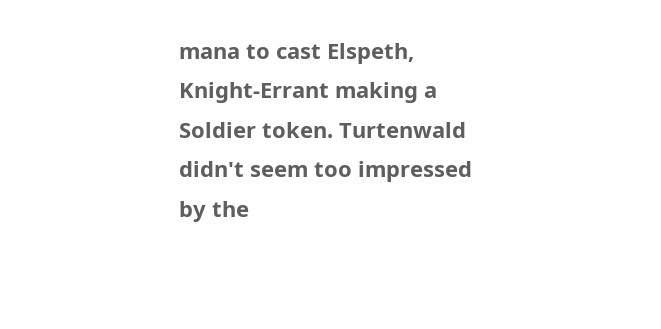mana to cast Elspeth, Knight-Errant making a Soldier token. Turtenwald didn't seem too impressed by the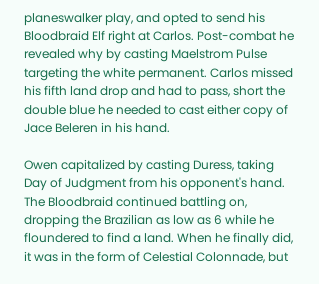planeswalker play, and opted to send his Bloodbraid Elf right at Carlos. Post-combat he revealed why by casting Maelstrom Pulse targeting the white permanent. Carlos missed his fifth land drop and had to pass, short the double blue he needed to cast either copy of Jace Beleren in his hand.

Owen capitalized by casting Duress, taking Day of Judgment from his opponent's hand. The Bloodbraid continued battling on, dropping the Brazilian as low as 6 while he floundered to find a land. When he finally did, it was in the form of Celestial Colonnade, but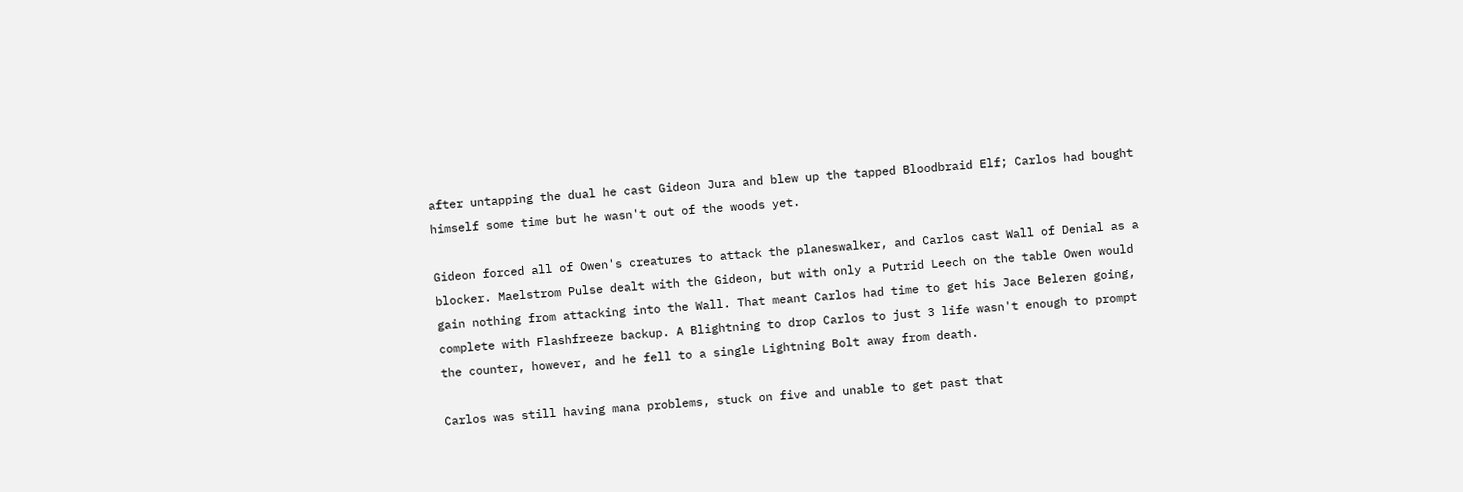after untapping the dual he cast Gideon Jura and blew up the tapped Bloodbraid Elf; Carlos had bought himself some time but he wasn't out of the woods yet.

Gideon forced all of Owen's creatures to attack the planeswalker, and Carlos cast Wall of Denial as a blocker. Maelstrom Pulse dealt with the Gideon, but with only a Putrid Leech on the table Owen would gain nothing from attacking into the Wall. That meant Carlos had time to get his Jace Beleren going, complete with Flashfreeze backup. A Blightning to drop Carlos to just 3 life wasn't enough to prompt the counter, however, and he fell to a single Lightning Bolt away from death.

Carlos was still having mana problems, stuck on five and unable to get past that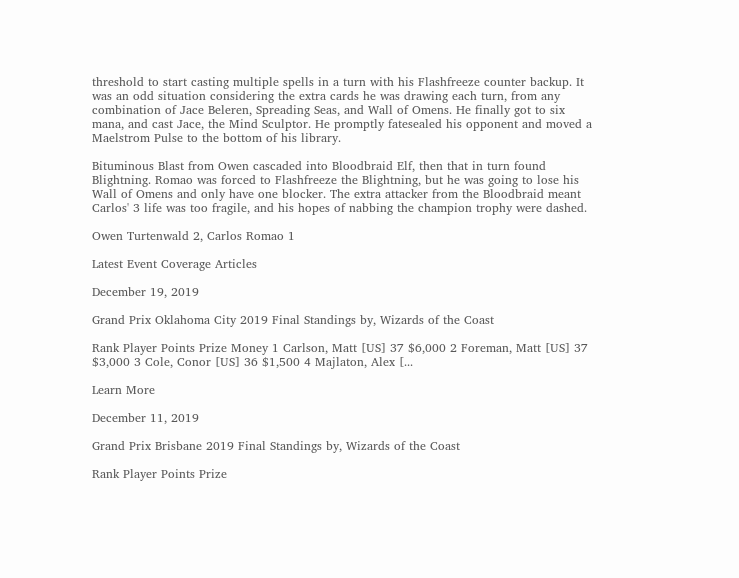threshold to start casting multiple spells in a turn with his Flashfreeze counter backup. It was an odd situation considering the extra cards he was drawing each turn, from any combination of Jace Beleren, Spreading Seas, and Wall of Omens. He finally got to six mana, and cast Jace, the Mind Sculptor. He promptly fatesealed his opponent and moved a Maelstrom Pulse to the bottom of his library.

Bituminous Blast from Owen cascaded into Bloodbraid Elf, then that in turn found Blightning. Romao was forced to Flashfreeze the Blightning, but he was going to lose his Wall of Omens and only have one blocker. The extra attacker from the Bloodbraid meant Carlos' 3 life was too fragile, and his hopes of nabbing the champion trophy were dashed.

Owen Turtenwald 2, Carlos Romao 1

Latest Event Coverage Articles

December 19, 2019

Grand Prix Oklahoma City 2019 Final Standings by, Wizards of the Coast

Rank Player Points Prize Money 1 Carlson, Matt [US] 37 $6,000 2 Foreman, Matt [US] 37 $3,000 3 Cole, Conor [US] 36 $1,500 4 Majlaton, Alex [...

Learn More

December 11, 2019

Grand Prix Brisbane 2019 Final Standings by, Wizards of the Coast

Rank Player Points Prize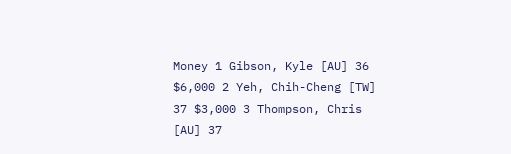Money 1 Gibson, Kyle [AU] 36 $6,000 2 Yeh, Chih-Cheng [TW] 37 $3,000 3 Thompson, Chris [AU] 37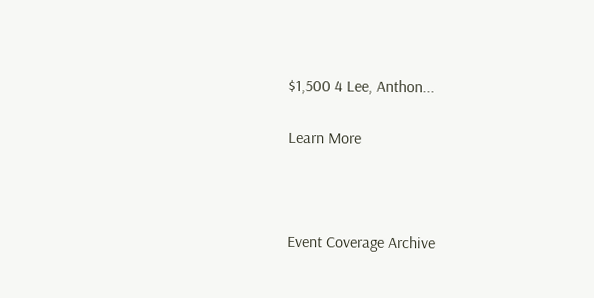$1,500 4 Lee, Anthon...

Learn More



Event Coverage Archive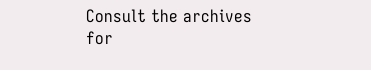Consult the archives for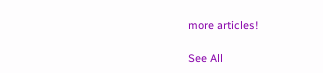more articles!

See All